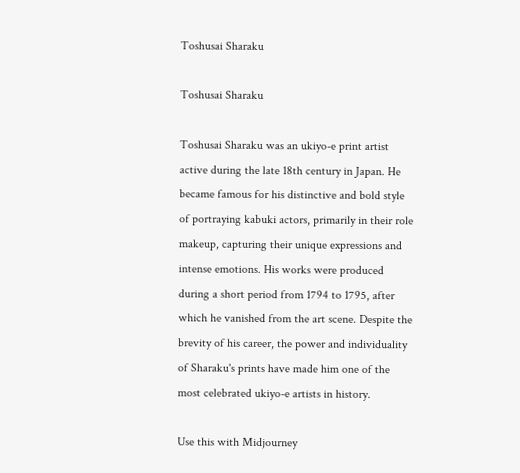Toshusai Sharaku

Toshusai Sharaku

Toshusai Sharaku was an ukiyo-e print artist active during the late 18th century in Japan. He became famous for his distinctive and bold style of portraying kabuki actors, primarily in their role makeup, capturing their unique expressions and intense emotions. His works were produced during a short period from 1794 to 1795, after which he vanished from the art scene. Despite the brevity of his career, the power and individuality of Sharaku's prints have made him one of the most celebrated ukiyo-e artists in history.

Use this with Midjourney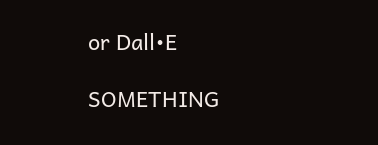or Dall•E

SOMETHING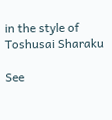in the style of Toshusai Sharaku

See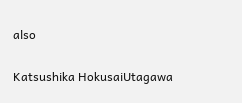also

Katsushika HokusaiUtagawa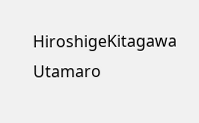HiroshigeKitagawa Utamaro